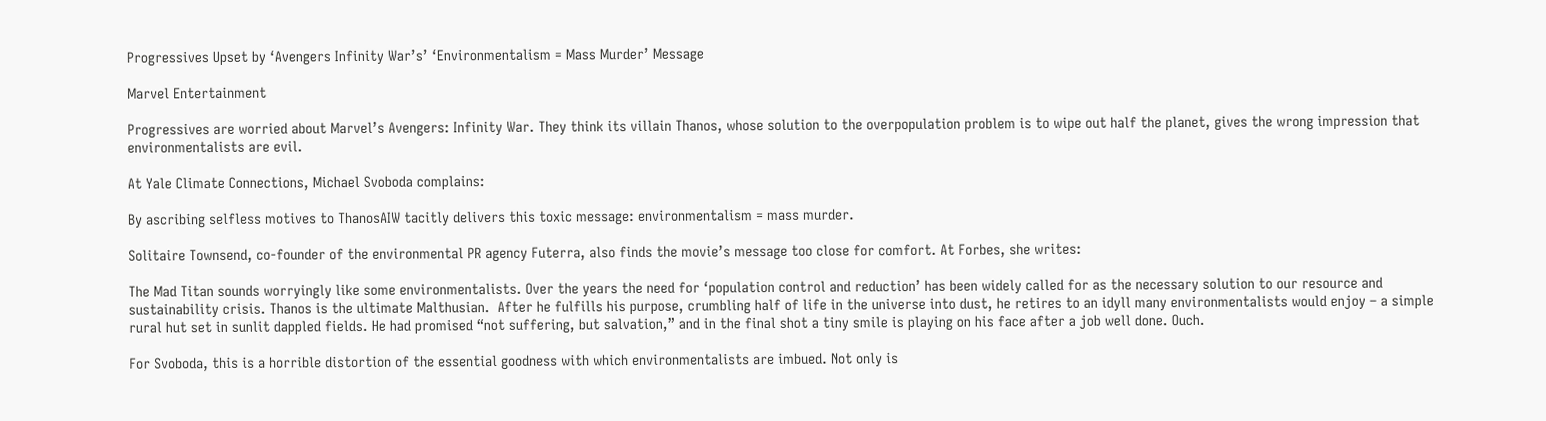Progressives Upset by ‘Avengers Infinity War’s’ ‘Environmentalism = Mass Murder’ Message

Marvel Entertainment

Progressives are worried about Marvel’s Avengers: Infinity War. They think its villain Thanos, whose solution to the overpopulation problem is to wipe out half the planet, gives the wrong impression that environmentalists are evil.

At Yale Climate Connections, Michael Svoboda complains:

By ascribing selfless motives to ThanosAIW tacitly delivers this toxic message: environmentalism = mass murder.

Solitaire Townsend, co-founder of the environmental PR agency Futerra, also finds the movie’s message too close for comfort. At Forbes, she writes:

The Mad Titan sounds worryingly like some environmentalists. Over the years the need for ‘population control and reduction’ has been widely called for as the necessary solution to our resource and sustainability crisis. Thanos is the ultimate Malthusian.  After he fulfills his purpose, crumbling half of life in the universe into dust, he retires to an idyll many environmentalists would enjoy – a simple rural hut set in sunlit dappled fields. He had promised “not suffering, but salvation,” and in the final shot a tiny smile is playing on his face after a job well done. Ouch.

For Svoboda, this is a horrible distortion of the essential goodness with which environmentalists are imbued. Not only is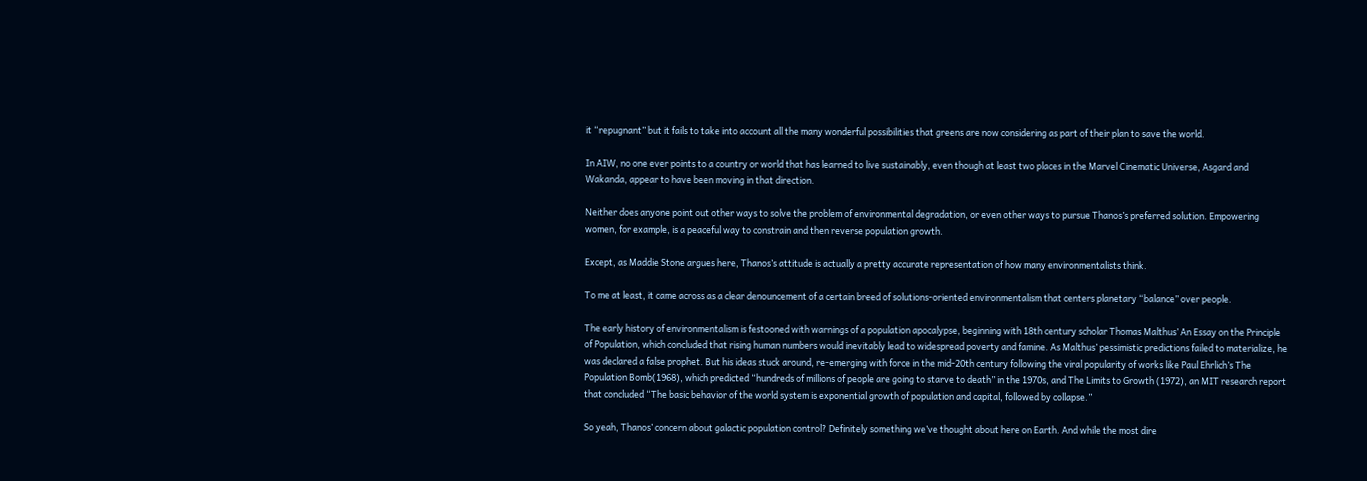it “repugnant” but it fails to take into account all the many wonderful possibilities that greens are now considering as part of their plan to save the world.

In AIW, no one ever points to a country or world that has learned to live sustainably, even though at least two places in the Marvel Cinematic Universe, Asgard and Wakanda, appear to have been moving in that direction.

Neither does anyone point out other ways to solve the problem of environmental degradation, or even other ways to pursue Thanos’s preferred solution. Empowering women, for example, is a peaceful way to constrain and then reverse population growth.

Except, as Maddie Stone argues here, Thanos’s attitude is actually a pretty accurate representation of how many environmentalists think.

To me at least, it came across as a clear denouncement of a certain breed of solutions-oriented environmentalism that centers planetary “balance” over people.

The early history of environmentalism is festooned with warnings of a population apocalypse, beginning with 18th century scholar Thomas Malthus’ An Essay on the Principle of Population, which concluded that rising human numbers would inevitably lead to widespread poverty and famine. As Malthus’ pessimistic predictions failed to materialize, he was declared a false prophet. But his ideas stuck around, re-emerging with force in the mid-20th century following the viral popularity of works like Paul Ehrlich’s The Population Bomb(1968), which predicted “hundreds of millions of people are going to starve to death” in the 1970s, and The Limits to Growth (1972), an MIT research report that concluded “The basic behavior of the world system is exponential growth of population and capital, followed by collapse.”

So yeah, Thanos’ concern about galactic population control? Definitely something we’ve thought about here on Earth. And while the most dire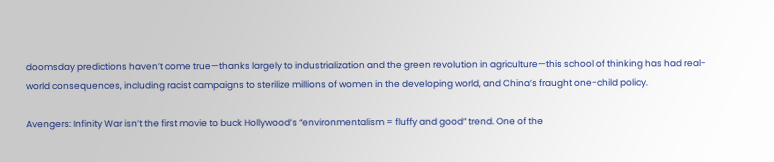doomsday predictions haven’t come true—thanks largely to industrialization and the green revolution in agriculture—this school of thinking has had real-world consequences, including racist campaigns to sterilize millions of women in the developing world, and China’s fraught one-child policy.

Avengers: Infinity War isn’t the first movie to buck Hollywood’s “environmentalism = fluffy and good” trend. One of the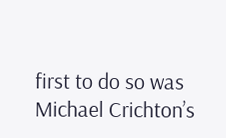first to do so was Michael Crichton’s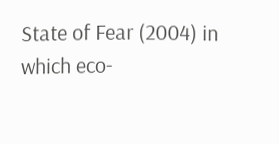State of Fear (2004) in which eco-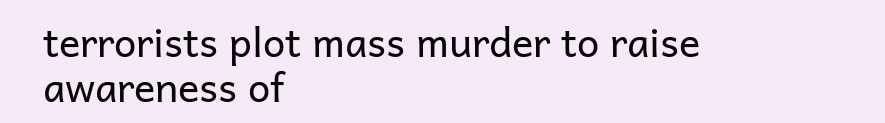terrorists plot mass murder to raise awareness of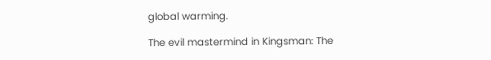global warming.

The evil mastermind in Kingsman: The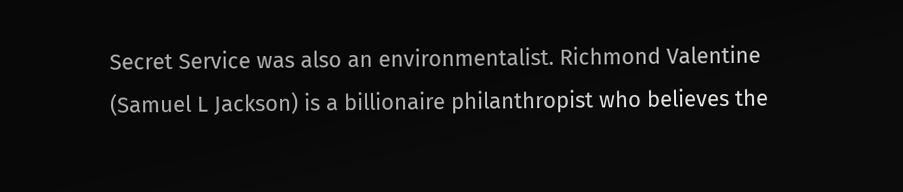Secret Service was also an environmentalist. Richmond Valentine (Samuel L Jackson) is a billionaire philanthropist who believes the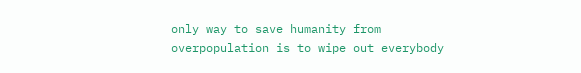only way to save humanity from overpopulation is to wipe out everybody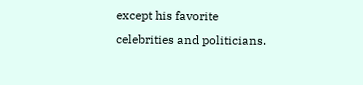except his favorite celebrities and politicians.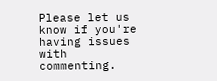Please let us know if you're having issues with commenting.